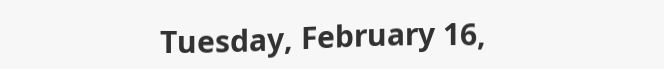Tuesday, February 16,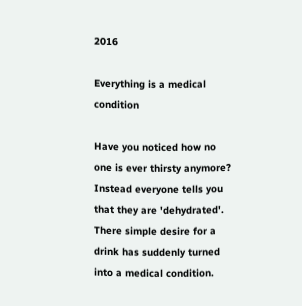2016

Everything is a medical condition

Have you noticed how no one is ever thirsty anymore? Instead everyone tells you that they are 'dehydrated'. There simple desire for a drink has suddenly turned into a medical condition.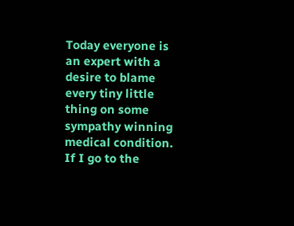Today everyone is an expert with a desire to blame every tiny little thing on some sympathy winning medical condition. If I go to the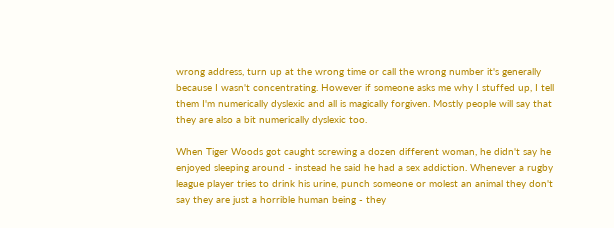wrong address, turn up at the wrong time or call the wrong number it's generally because I wasn't concentrating. However if someone asks me why I stuffed up, I tell them I'm numerically dyslexic and all is magically forgiven. Mostly people will say that they are also a bit numerically dyslexic too.

When Tiger Woods got caught screwing a dozen different woman, he didn't say he enjoyed sleeping around - instead he said he had a sex addiction. Whenever a rugby league player tries to drink his urine, punch someone or molest an animal they don't say they are just a horrible human being - they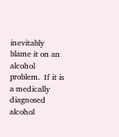inevitably blame it on an alcohol problem.  If it is a medically diagnosed alcohol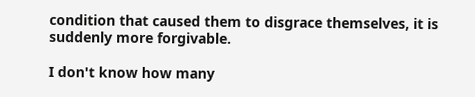condition that caused them to disgrace themselves, it is suddenly more forgivable.

I don't know how many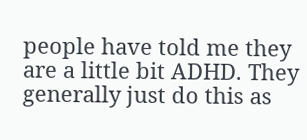people have told me they are a little bit ADHD. They generally just do this as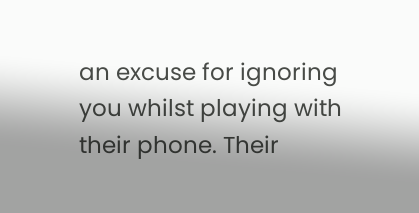an excuse for ignoring you whilst playing with their phone. Their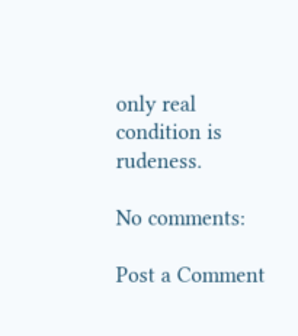only real condition is rudeness.

No comments:

Post a Comment